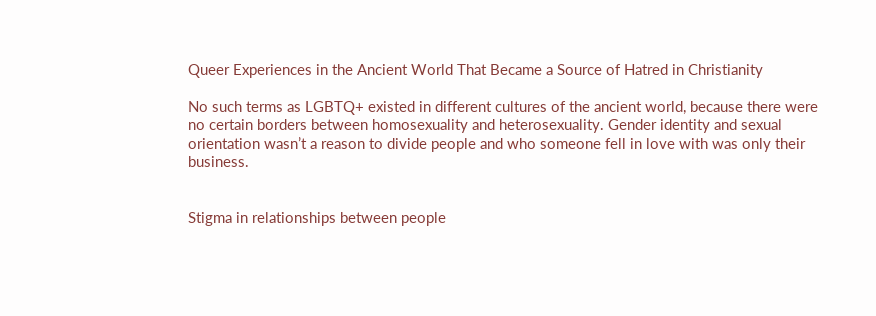Queer Experiences in the Ancient World That Became a Source of Hatred in Christianity

No such terms as LGBTQ+ existed in different cultures of the ancient world, because there were no certain borders between homosexuality and heterosexuality. Gender identity and sexual orientation wasn’t a reason to divide people and who someone fell in love with was only their business.


Stigma in relationships between people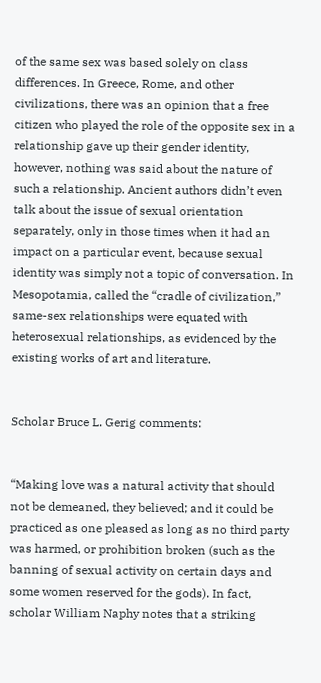of the same sex was based solely on class differences. In Greece, Rome, and other civilizations, there was an opinion that a free citizen who played the role of the opposite sex in a relationship gave up their gender identity, however, nothing was said about the nature of such a relationship. Ancient authors didn’t even talk about the issue of sexual orientation separately, only in those times when it had an impact on a particular event, because sexual identity was simply not a topic of conversation. In Mesopotamia, called the “cradle of civilization,” same-sex relationships were equated with heterosexual relationships, as evidenced by the existing works of art and literature.


Scholar Bruce L. Gerig comments:


“Making love was a natural activity that should not be demeaned, they believed; and it could be practiced as one pleased as long as no third party was harmed, or prohibition broken (such as the banning of sexual activity on certain days and some women reserved for the gods). In fact, scholar William Naphy notes that a striking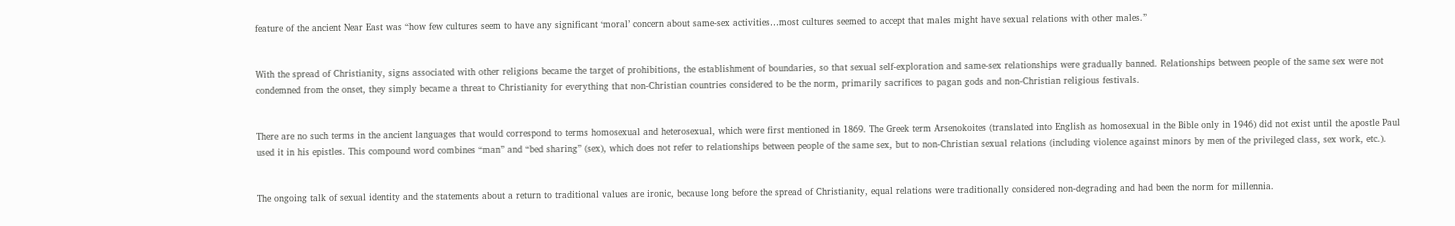feature of the ancient Near East was “how few cultures seem to have any significant ‘moral’ concern about same-sex activities…most cultures seemed to accept that males might have sexual relations with other males.”


With the spread of Christianity, signs associated with other religions became the target of prohibitions, the establishment of boundaries, so that sexual self-exploration and same-sex relationships were gradually banned. Relationships between people of the same sex were not condemned from the onset, they simply became a threat to Christianity for everything that non-Christian countries considered to be the norm, primarily sacrifices to pagan gods and non-Christian religious festivals.


There are no such terms in the ancient languages that would correspond to terms homosexual and heterosexual, which were first mentioned in 1869. The Greek term Arsenokoites (translated into English as homosexual in the Bible only in 1946) did not exist until the apostle Paul used it in his epistles. This compound word combines “man” and “bed sharing” (sex), which does not refer to relationships between people of the same sex, but to non-Christian sexual relations (including violence against minors by men of the privileged class, sex work, etc.).


The ongoing talk of sexual identity and the statements about a return to traditional values are ironic, because long before the spread of Christianity, equal relations were traditionally considered non-degrading and had been the norm for millennia.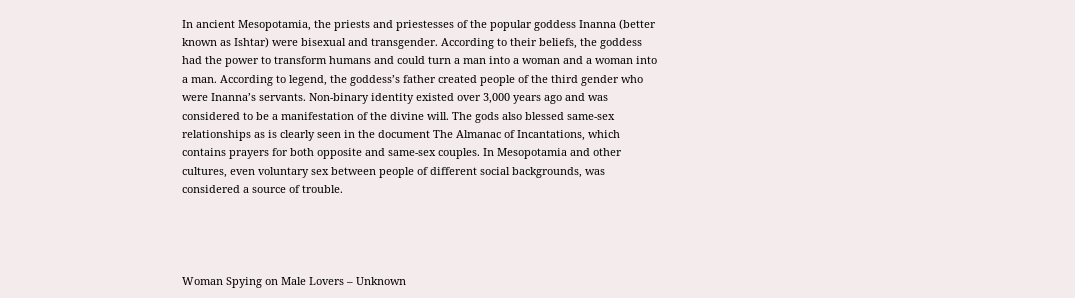In ancient Mesopotamia, the priests and priestesses of the popular goddess Inanna (better known as Ishtar) were bisexual and transgender. According to their beliefs, the goddess had the power to transform humans and could turn a man into a woman and a woman into a man. According to legend, the goddess’s father created people of the third gender who were Inanna’s servants. Non-binary identity existed over 3,000 years ago and was considered to be a manifestation of the divine will. The gods also blessed same-sex relationships as is clearly seen in the document The Almanac of Incantations, which contains prayers for both opposite and same-sex couples. In Mesopotamia and other cultures, even voluntary sex between people of different social backgrounds, was considered a source of trouble.




Woman Spying on Male Lovers – Unknown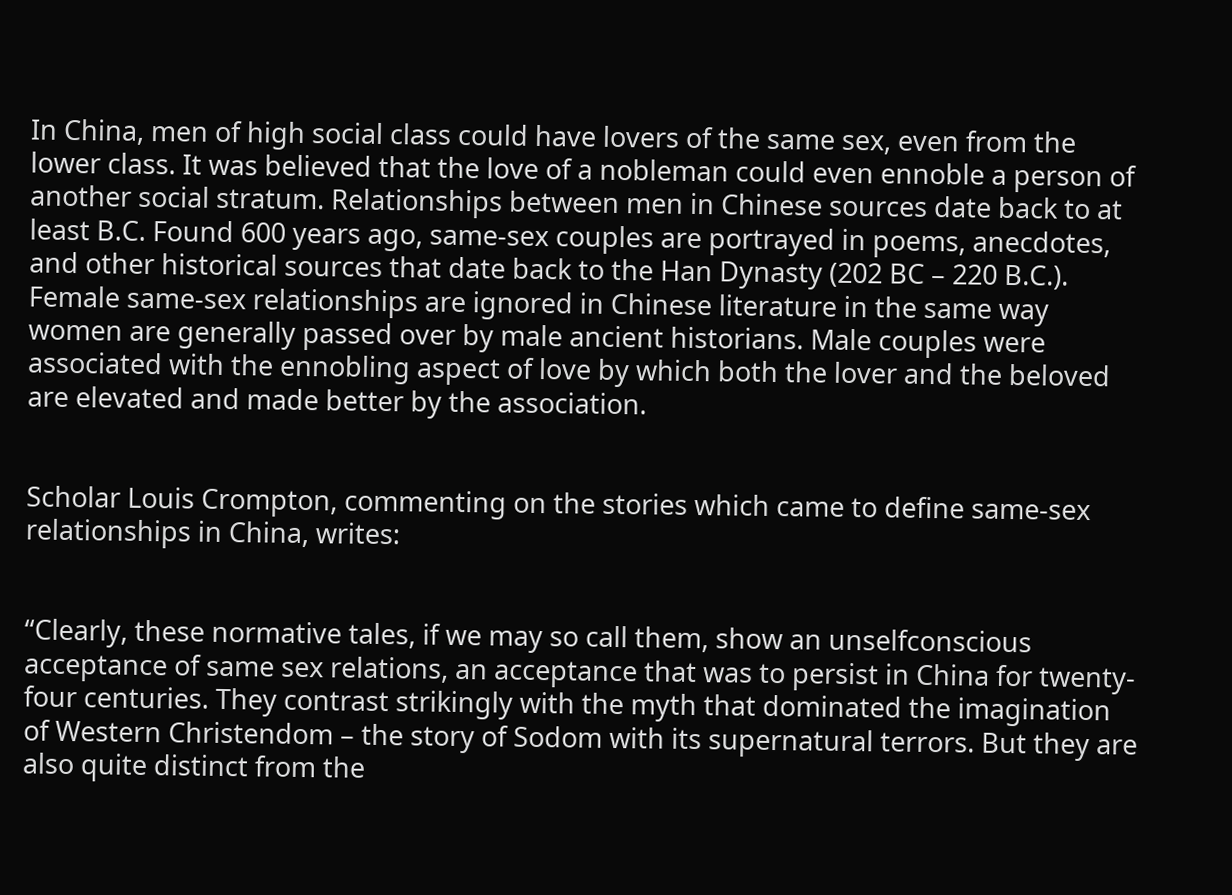In China, men of high social class could have lovers of the same sex, even from the lower class. It was believed that the love of a nobleman could even ennoble a person of another social stratum. Relationships between men in Chinese sources date back to at least B.C. Found 600 years ago, same-sex couples are portrayed in poems, anecdotes, and other historical sources that date back to the Han Dynasty (202 BC – 220 B.C.). Female same-sex relationships are ignored in Chinese literature in the same way women are generally passed over by male ancient historians. Male couples were associated with the ennobling aspect of love by which both the lover and the beloved are elevated and made better by the association.


Scholar Louis Crompton, commenting on the stories which came to define same-sex relationships in China, writes:


“Clearly, these normative tales, if we may so call them, show an unselfconscious acceptance of same sex relations, an acceptance that was to persist in China for twenty-four centuries. They contrast strikingly with the myth that dominated the imagination of Western Christendom – the story of Sodom with its supernatural terrors. But they are also quite distinct from the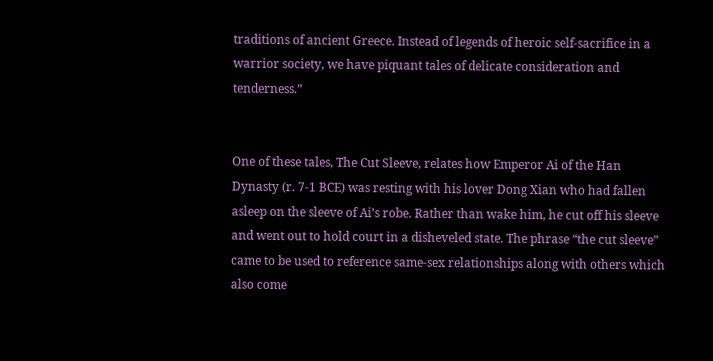traditions of ancient Greece. Instead of legends of heroic self-sacrifice in a warrior society, we have piquant tales of delicate consideration and tenderness.”


One of these tales, The Cut Sleeve, relates how Emperor Ai of the Han Dynasty (r. 7-1 BCE) was resting with his lover Dong Xian who had fallen asleep on the sleeve of Ai’s robe. Rather than wake him, he cut off his sleeve and went out to hold court in a disheveled state. The phrase “the cut sleeve” came to be used to reference same-sex relationships along with others which also come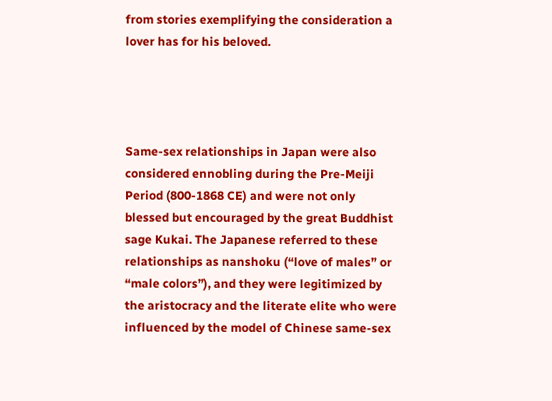from stories exemplifying the consideration a lover has for his beloved.




Same-sex relationships in Japan were also considered ennobling during the Pre-Meiji Period (800-1868 CE) and were not only blessed but encouraged by the great Buddhist sage Kukai. The Japanese referred to these relationships as nanshoku (“love of males” or “male colors”), and they were legitimized by the aristocracy and the literate elite who were influenced by the model of Chinese same-sex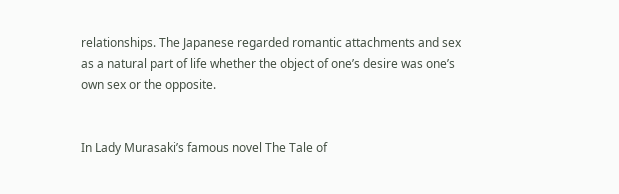relationships. The Japanese regarded romantic attachments and sex as a natural part of life whether the object of one’s desire was one’s own sex or the opposite.


In Lady Murasaki’s famous novel The Tale of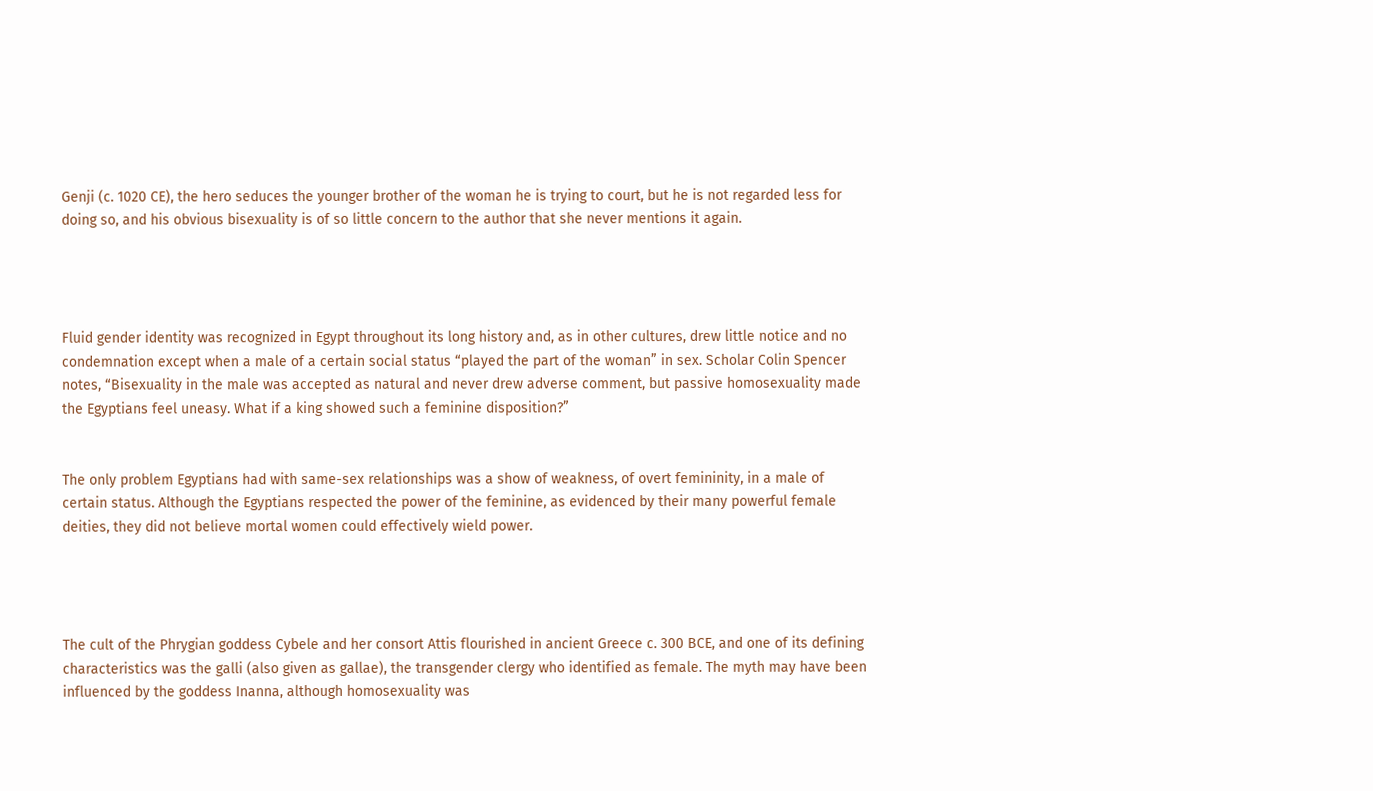Genji (c. 1020 CE), the hero seduces the younger brother of the woman he is trying to court, but he is not regarded less for doing so, and his obvious bisexuality is of so little concern to the author that she never mentions it again.




Fluid gender identity was recognized in Egypt throughout its long history and, as in other cultures, drew little notice and no condemnation except when a male of a certain social status “played the part of the woman” in sex. Scholar Colin Spencer notes, “Bisexuality in the male was accepted as natural and never drew adverse comment, but passive homosexuality made the Egyptians feel uneasy. What if a king showed such a feminine disposition?”


The only problem Egyptians had with same-sex relationships was a show of weakness, of overt femininity, in a male of certain status. Although the Egyptians respected the power of the feminine, as evidenced by their many powerful female deities, they did not believe mortal women could effectively wield power.




The cult of the Phrygian goddess Cybele and her consort Attis flourished in ancient Greece c. 300 BCE, and one of its defining characteristics was the galli (also given as gallae), the transgender clergy who identified as female. The myth may have been influenced by the goddess Inanna, although homosexuality was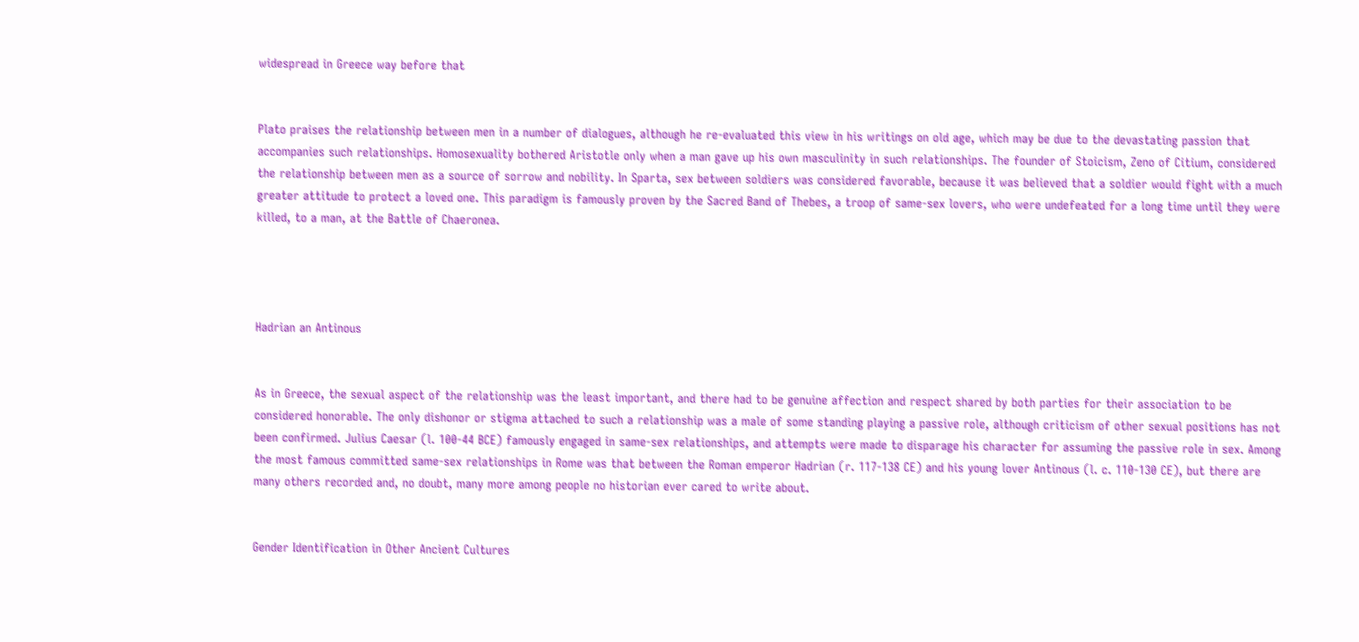widespread in Greece way before that


Plato praises the relationship between men in a number of dialogues, although he re-evaluated this view in his writings on old age, which may be due to the devastating passion that accompanies such relationships. Homosexuality bothered Aristotle only when a man gave up his own masculinity in such relationships. The founder of Stoicism, Zeno of Citium, considered the relationship between men as a source of sorrow and nobility. In Sparta, sex between soldiers was considered favorable, because it was believed that a soldier would fight with a much greater attitude to protect a loved one. This paradigm is famously proven by the Sacred Band of Thebes, a troop of same-sex lovers, who were undefeated for a long time until they were killed, to a man, at the Battle of Chaeronea.




Hadrian an Antinous


As in Greece, the sexual aspect of the relationship was the least important, and there had to be genuine affection and respect shared by both parties for their association to be considered honorable. The only dishonor or stigma attached to such a relationship was a male of some standing playing a passive role, although criticism of other sexual positions has not been confirmed. Julius Caesar (l. 100-44 BCE) famously engaged in same-sex relationships, and attempts were made to disparage his character for assuming the passive role in sex. Among the most famous committed same-sex relationships in Rome was that between the Roman emperor Hadrian (r. 117-138 CE) and his young lover Antinous (l. c. 110-130 CE), but there are many others recorded and, no doubt, many more among people no historian ever cared to write about.


Gender Identification in Other Ancient Cultures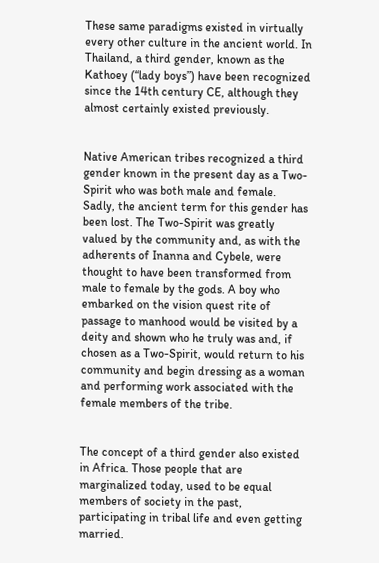These same paradigms existed in virtually every other culture in the ancient world. In Thailand, a third gender, known as the Kathoey (“lady boys”) have been recognized since the 14th century CE, although they almost certainly existed previously.


Native American tribes recognized a third gender known in the present day as a Two-Spirit who was both male and female. Sadly, the ancient term for this gender has been lost. The Two-Spirit was greatly valued by the community and, as with the adherents of Inanna and Cybele, were thought to have been transformed from male to female by the gods. A boy who embarked on the vision quest rite of passage to manhood would be visited by a deity and shown who he truly was and, if chosen as a Two-Spirit, would return to his community and begin dressing as a woman and performing work associated with the female members of the tribe.


The concept of a third gender also existed in Africa. Those people that are marginalized today, used to be equal members of society in the past, participating in tribal life and even getting married.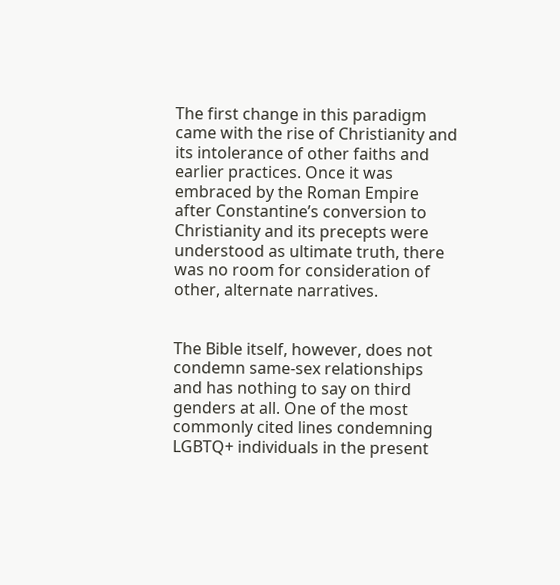The first change in this paradigm came with the rise of Christianity and its intolerance of other faiths and earlier practices. Once it was embraced by the Roman Empire after Constantine’s conversion to Christianity and its precepts were understood as ultimate truth, there was no room for consideration of other, alternate narratives.


The Bible itself, however, does not condemn same-sex relationships and has nothing to say on third genders at all. One of the most commonly cited lines condemning LGBTQ+ individuals in the present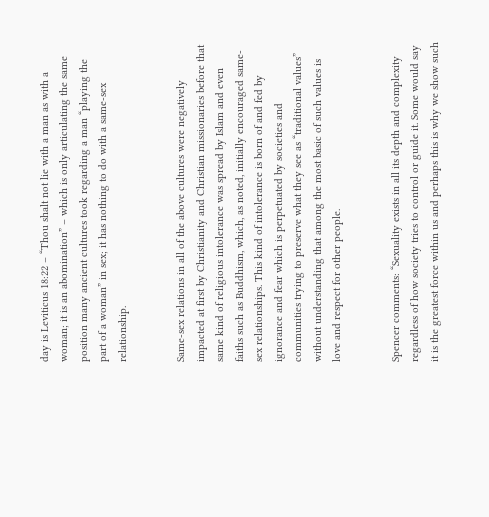day is Leviticus 18:22 – “Thou shalt not lie with a man as with a woman; it is an abomination” – which is only articulating the same position many ancient cultures took regarding a man “playing the part of a woman” in sex; it has nothing to do with a same-sex relationship.


Same-sex relations in all of the above cultures were negatively impacted at first by Christianity and Christian missionaries before that same kind of religious intolerance was spread by Islam and even faiths such as Buddhism, which, as noted, initially encouraged same-sex relationships. This kind of intolerance is born of and fed by ignorance and fear which is perpetuated by societies and communities trying to preserve what they see as “traditional values” without understanding that among the most basic of such values is love and respect for other people.


Spencer comments: “Sexuality exists in all its depth and complexity regardless of how society tries to control or guide it. Some would say it is the greatest force within us and perhaps this is why we show such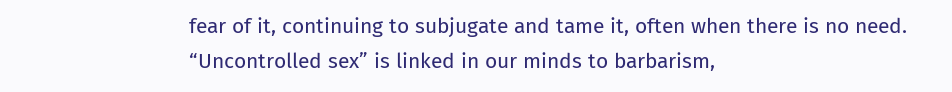fear of it, continuing to subjugate and tame it, often when there is no need. “Uncontrolled sex” is linked in our minds to barbarism,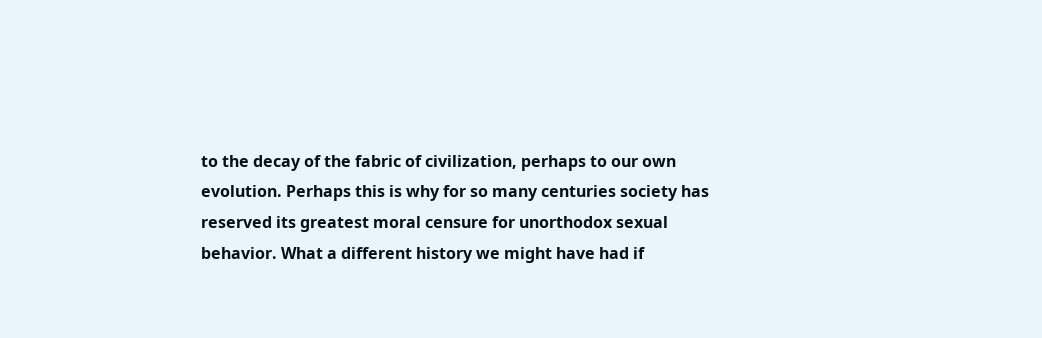to the decay of the fabric of civilization, perhaps to our own evolution. Perhaps this is why for so many centuries society has reserved its greatest moral censure for unorthodox sexual behavior. What a different history we might have had if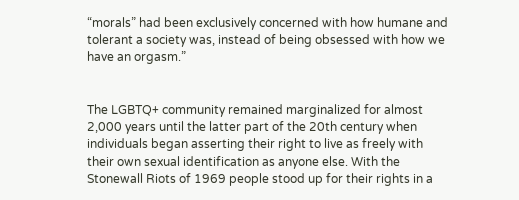“morals” had been exclusively concerned with how humane and tolerant a society was, instead of being obsessed with how we have an orgasm.”


The LGBTQ+ community remained marginalized for almost 2,000 years until the latter part of the 20th century when individuals began asserting their right to live as freely with their own sexual identification as anyone else. With the Stonewall Riots of 1969 people stood up for their rights in a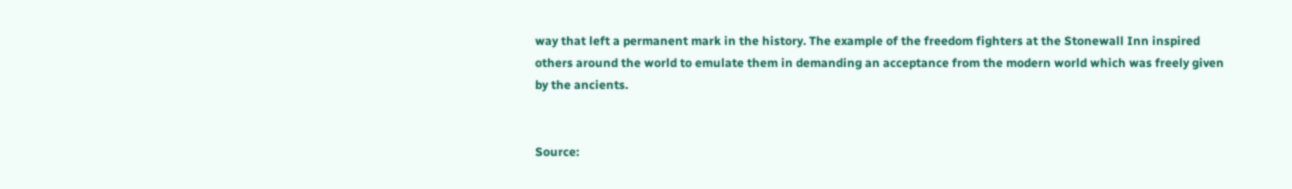way that left a permanent mark in the history. The example of the freedom fighters at the Stonewall Inn inspired others around the world to emulate them in demanding an acceptance from the modern world which was freely given by the ancients.


Source: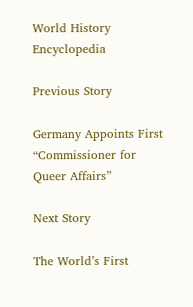World History Encyclopedia

Previous Story

Germany Appoints First “Commissioner for Queer Affairs”

Next Story

The World’s First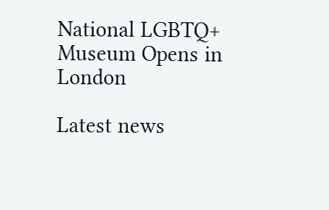National LGBTQ+ Museum Opens in London

Latest news